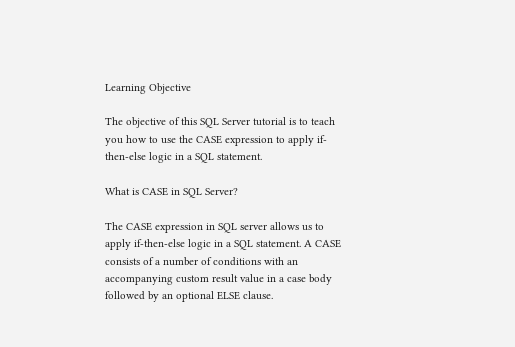Learning Objective

The objective of this SQL Server tutorial is to teach you how to use the CASE expression to apply if-then-else logic in a SQL statement.

What is CASE in SQL Server?

The CASE expression in SQL server allows us to apply if-then-else logic in a SQL statement. A CASE consists of a number of conditions with an accompanying custom result value in a case body followed by an optional ELSE clause.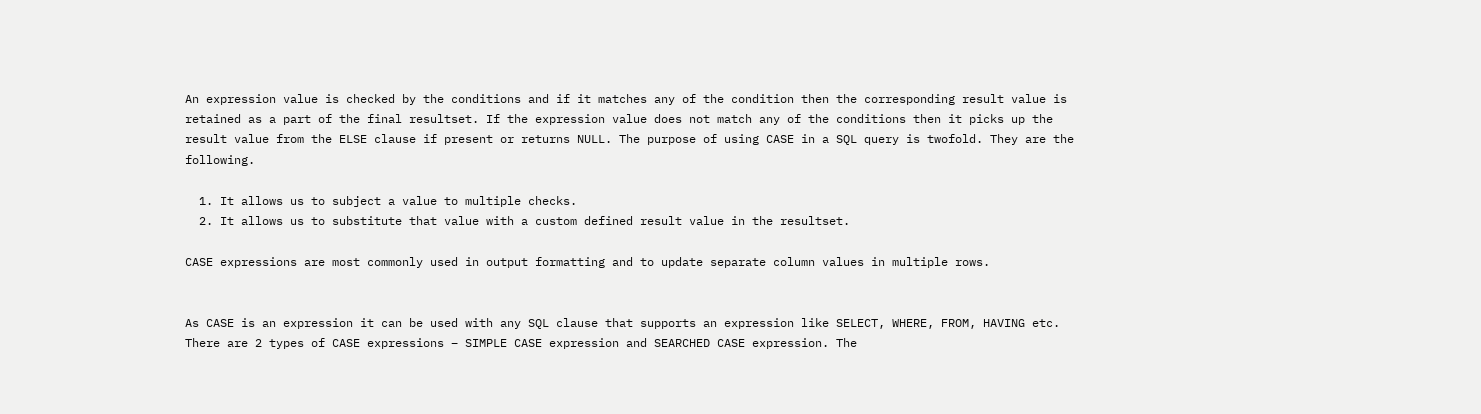An expression value is checked by the conditions and if it matches any of the condition then the corresponding result value is retained as a part of the final resultset. If the expression value does not match any of the conditions then it picks up the result value from the ELSE clause if present or returns NULL. The purpose of using CASE in a SQL query is twofold. They are the following.

  1. It allows us to subject a value to multiple checks.
  2. It allows us to substitute that value with a custom defined result value in the resultset.

CASE expressions are most commonly used in output formatting and to update separate column values in multiple rows.


As CASE is an expression it can be used with any SQL clause that supports an expression like SELECT, WHERE, FROM, HAVING etc. There are 2 types of CASE expressions – SIMPLE CASE expression and SEARCHED CASE expression. The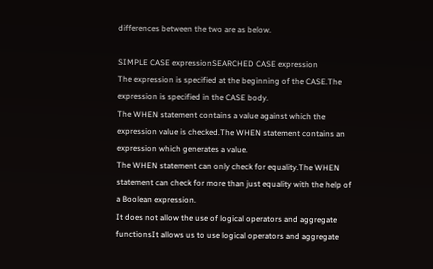differences between the two are as below.

SIMPLE CASE expressionSEARCHED CASE expression
The expression is specified at the beginning of the CASE.The expression is specified in the CASE body.
The WHEN statement contains a value against which the expression value is checked.The WHEN statement contains an expression which generates a value.
The WHEN statement can only check for equality.The WHEN statement can check for more than just equality with the help of a Boolean expression.
It does not allow the use of logical operators and aggregate functionsIt allows us to use logical operators and aggregate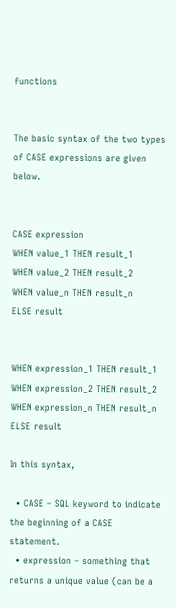functions


The basic syntax of the two types of CASE expressions are given below.


CASE expression
WHEN value_1 THEN result_1
WHEN value_2 THEN result_2
WHEN value_n THEN result_n
ELSE result


WHEN expression_1 THEN result_1
WHEN expression_2 THEN result_2
WHEN expression_n THEN result_n
ELSE result

In this syntax,

  • CASE – SQL keyword to indicate the beginning of a CASE statement.
  • expression – something that returns a unique value (can be a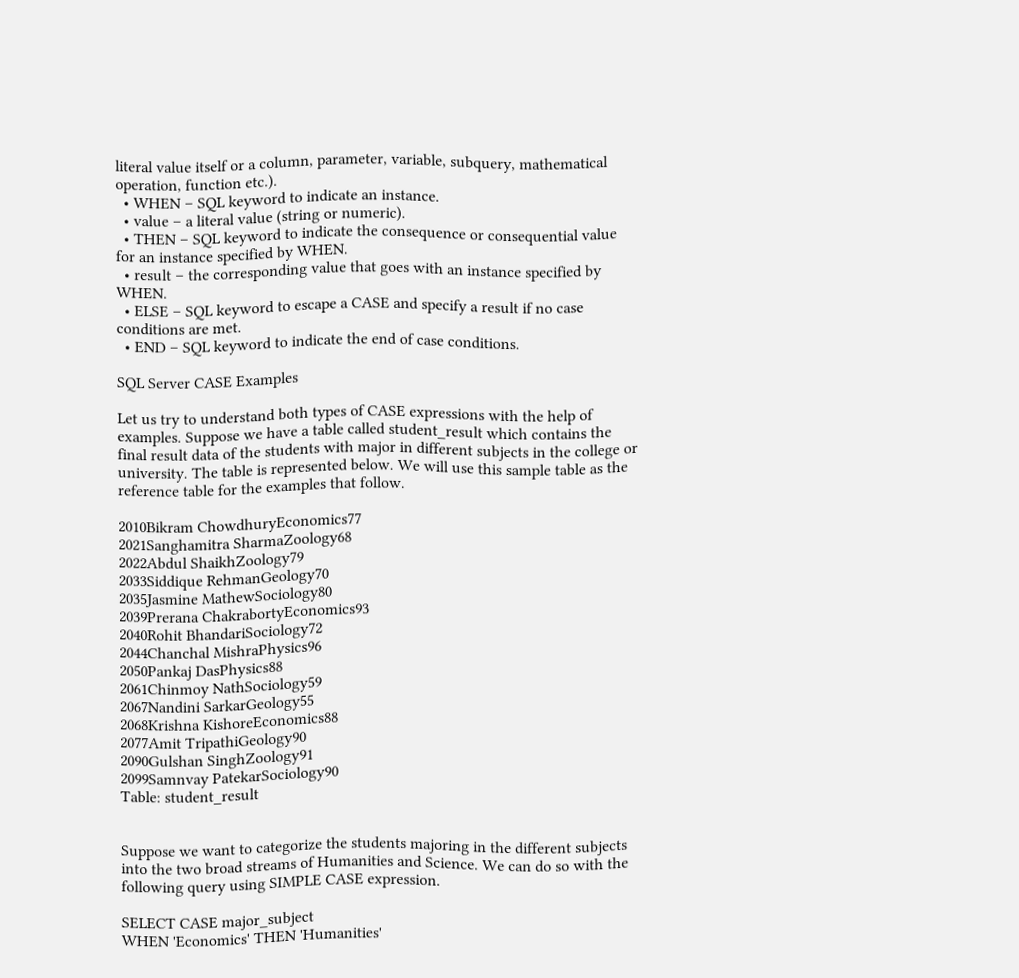literal value itself or a column, parameter, variable, subquery, mathematical operation, function etc.).
  • WHEN – SQL keyword to indicate an instance.
  • value – a literal value (string or numeric).
  • THEN – SQL keyword to indicate the consequence or consequential value for an instance specified by WHEN.
  • result – the corresponding value that goes with an instance specified by WHEN.
  • ELSE – SQL keyword to escape a CASE and specify a result if no case conditions are met.
  • END – SQL keyword to indicate the end of case conditions.

SQL Server CASE Examples

Let us try to understand both types of CASE expressions with the help of examples. Suppose we have a table called student_result which contains the final result data of the students with major in different subjects in the college or university. The table is represented below. We will use this sample table as the reference table for the examples that follow.

2010Bikram ChowdhuryEconomics77
2021Sanghamitra SharmaZoology68
2022Abdul ShaikhZoology79
2033Siddique RehmanGeology70
2035Jasmine MathewSociology80
2039Prerana ChakrabortyEconomics93
2040Rohit BhandariSociology72
2044Chanchal MishraPhysics96
2050Pankaj DasPhysics88
2061Chinmoy NathSociology59
2067Nandini SarkarGeology55
2068Krishna KishoreEconomics88
2077Amit TripathiGeology90
2090Gulshan SinghZoology91
2099Samnvay PatekarSociology90
Table: student_result


Suppose we want to categorize the students majoring in the different subjects into the two broad streams of Humanities and Science. We can do so with the following query using SIMPLE CASE expression.

SELECT CASE major_subject
WHEN 'Economics' THEN 'Humanities'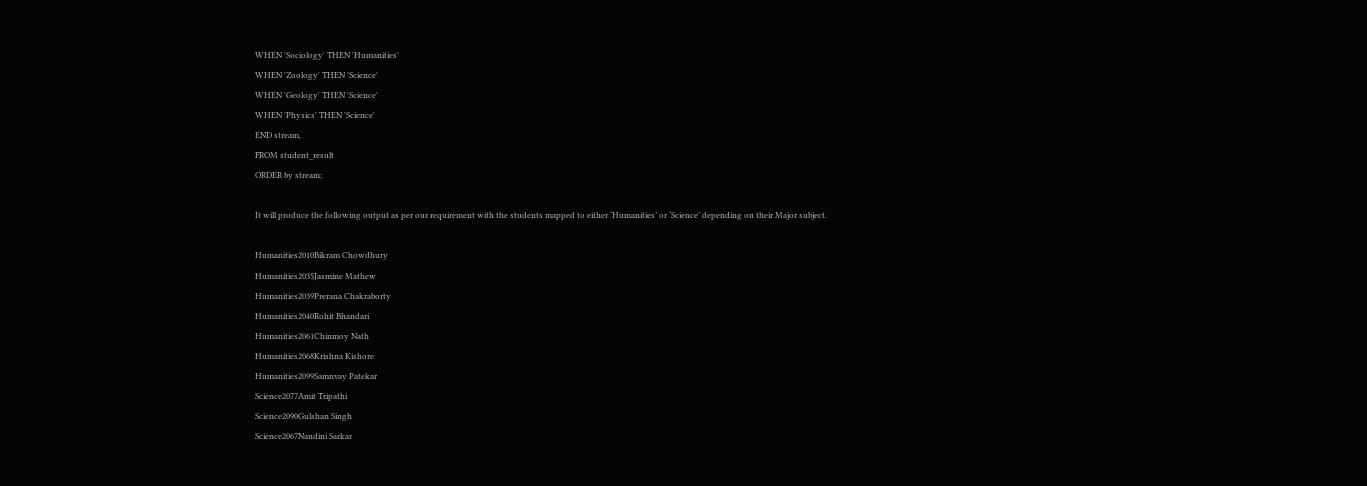WHEN 'Sociology' THEN 'Humanities'
WHEN 'Zoology' THEN 'Science'
WHEN 'Geology' THEN 'Science'
WHEN 'Physics' THEN 'Science'
END stream,
FROM student_result
ORDER by stream;

It will produce the following output as per our requirement with the students mapped to either ‘Humanities’ or ‘Science’ depending on their Major subject.

Humanities2010Bikram Chowdhury
Humanities2035Jasmine Mathew
Humanities2039Prerana Chakraborty
Humanities2040Rohit Bhandari
Humanities2061Chinmoy Nath
Humanities2068Krishna Kishore
Humanities2099Samnvay Patekar
Science2077Amit Tripathi
Science2090Gulshan Singh
Science2067Nandini Sarkar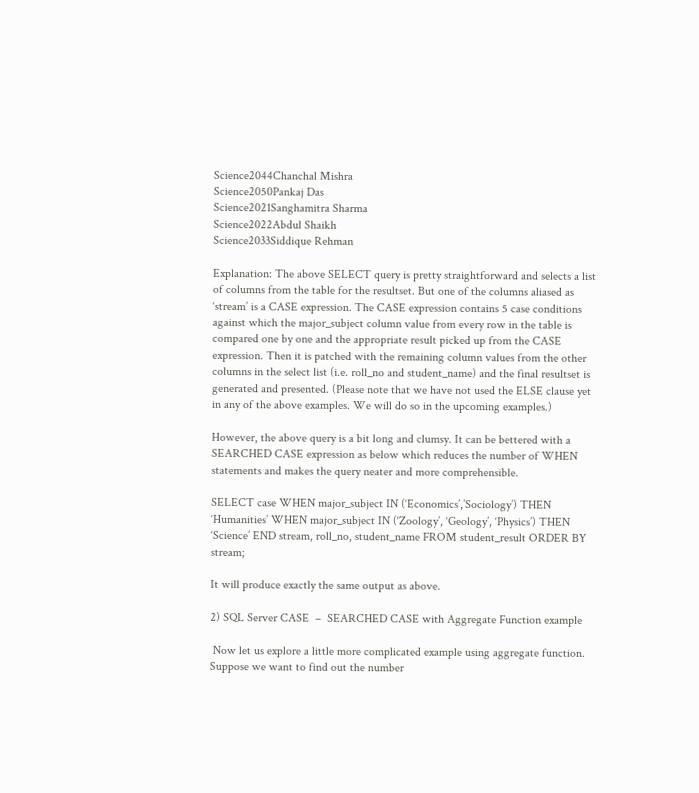Science2044Chanchal Mishra
Science2050Pankaj Das
Science2021Sanghamitra Sharma
Science2022Abdul Shaikh
Science2033Siddique Rehman

Explanation: The above SELECT query is pretty straightforward and selects a list of columns from the table for the resultset. But one of the columns aliased as ‘stream’ is a CASE expression. The CASE expression contains 5 case conditions against which the major_subject column value from every row in the table is compared one by one and the appropriate result picked up from the CASE expression. Then it is patched with the remaining column values from the other columns in the select list (i.e. roll_no and student_name) and the final resultset is generated and presented. (Please note that we have not used the ELSE clause yet in any of the above examples. We will do so in the upcoming examples.)

However, the above query is a bit long and clumsy. It can be bettered with a SEARCHED CASE expression as below which reduces the number of WHEN statements and makes the query neater and more comprehensible.

SELECT case WHEN major_subject IN (‘Economics’,’Sociology’) THEN ‘Humanities’ WHEN major_subject IN (‘Zoology’, ‘Geology’, ‘Physics’) THEN ‘Science’ END stream, roll_no, student_name FROM student_result ORDER BY stream;

It will produce exactly the same output as above.

2) SQL Server CASE  –  SEARCHED CASE with Aggregate Function example

 Now let us explore a little more complicated example using aggregate function. Suppose we want to find out the number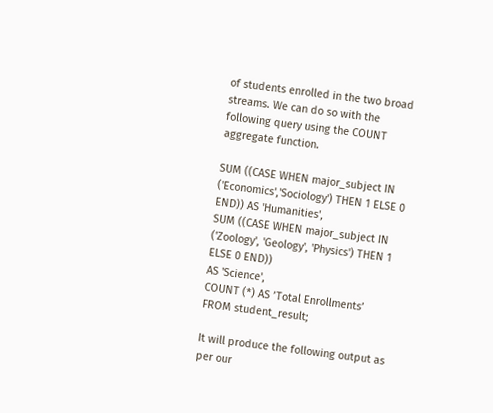of students enrolled in the two broad streams. We can do so with the following query using the COUNT aggregate function.

SUM ((CASE WHEN major_subject IN ('Economics','Sociology') THEN 1 ELSE 0 END)) AS 'Humanities',
SUM ((CASE WHEN major_subject IN ('Zoology', 'Geology', 'Physics') THEN 1 ELSE 0 END))
AS 'Science',
COUNT (*) AS ’Total Enrollments’
FROM student_result;

It will produce the following output as per our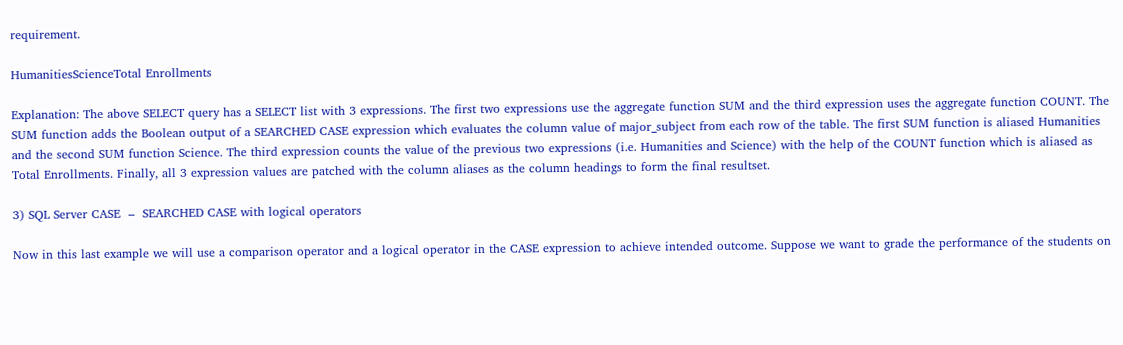requirement.

HumanitiesScienceTotal Enrollments

Explanation: The above SELECT query has a SELECT list with 3 expressions. The first two expressions use the aggregate function SUM and the third expression uses the aggregate function COUNT. The SUM function adds the Boolean output of a SEARCHED CASE expression which evaluates the column value of major_subject from each row of the table. The first SUM function is aliased Humanities and the second SUM function Science. The third expression counts the value of the previous two expressions (i.e. Humanities and Science) with the help of the COUNT function which is aliased as Total Enrollments. Finally, all 3 expression values are patched with the column aliases as the column headings to form the final resultset.

3) SQL Server CASE  –  SEARCHED CASE with logical operators

Now in this last example we will use a comparison operator and a logical operator in the CASE expression to achieve intended outcome. Suppose we want to grade the performance of the students on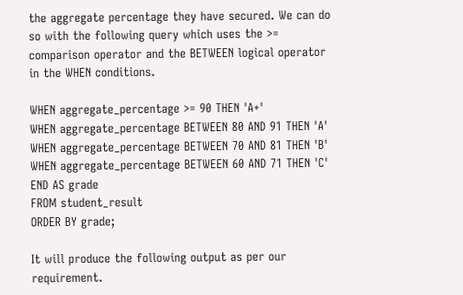the aggregate percentage they have secured. We can do so with the following query which uses the >= comparison operator and the BETWEEN logical operator in the WHEN conditions.

WHEN aggregate_percentage >= 90 THEN 'A+'
WHEN aggregate_percentage BETWEEN 80 AND 91 THEN 'A'
WHEN aggregate_percentage BETWEEN 70 AND 81 THEN 'B'
WHEN aggregate_percentage BETWEEN 60 AND 71 THEN 'C'
END AS grade
FROM student_result
ORDER BY grade;

It will produce the following output as per our requirement.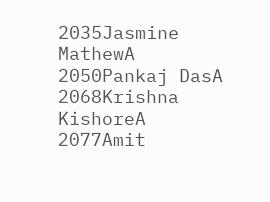2035Jasmine MathewA
2050Pankaj DasA
2068Krishna KishoreA
2077Amit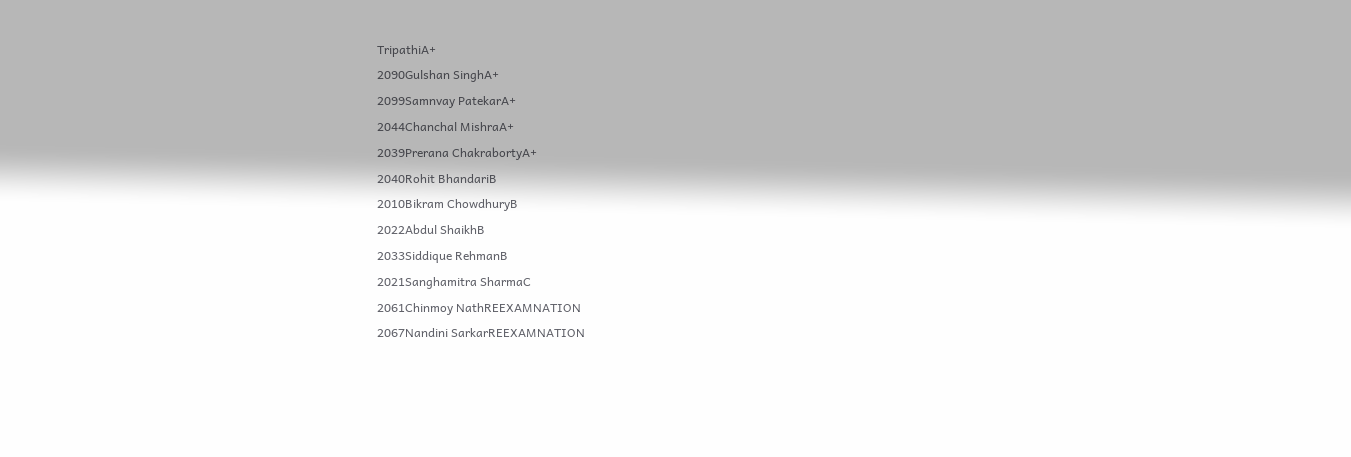TripathiA+
2090Gulshan SinghA+
2099Samnvay PatekarA+
2044Chanchal MishraA+
2039Prerana ChakrabortyA+
2040Rohit BhandariB
2010Bikram ChowdhuryB
2022Abdul ShaikhB
2033Siddique RehmanB
2021Sanghamitra SharmaC
2061Chinmoy NathREEXAMNATION
2067Nandini SarkarREEXAMNATION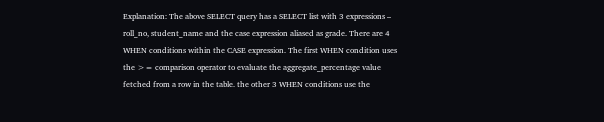Explanation: The above SELECT query has a SELECT list with 3 expressions – roll_no, student_name and the case expression aliased as grade. There are 4 WHEN conditions within the CASE expression. The first WHEN condition uses the >= comparison operator to evaluate the aggregate_percentage value fetched from a row in the table. the other 3 WHEN conditions use the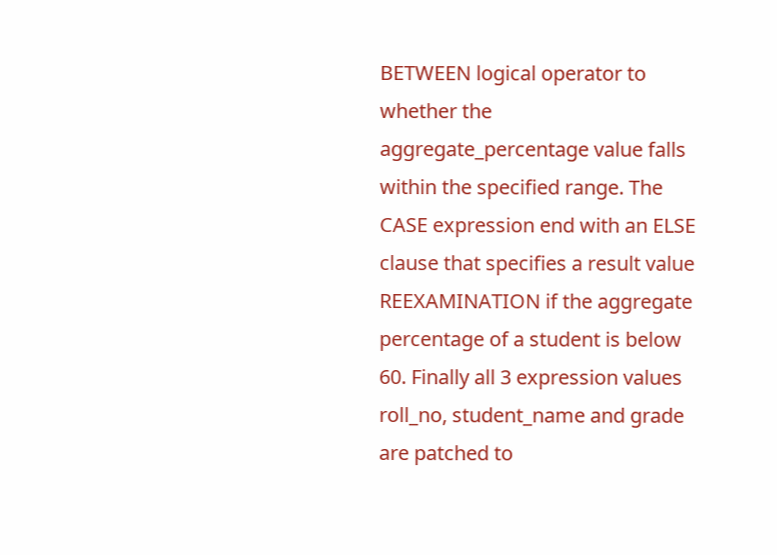BETWEEN logical operator to whether the aggregate_percentage value falls within the specified range. The CASE expression end with an ELSE clause that specifies a result value REEXAMINATION if the aggregate percentage of a student is below 60. Finally all 3 expression values roll_no, student_name and grade are patched to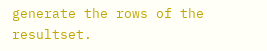generate the rows of the resultset.